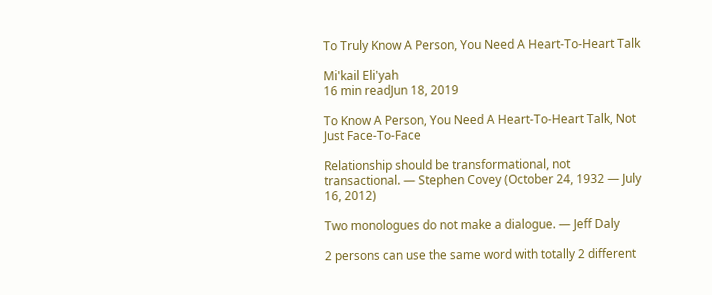To Truly Know A Person, You Need A Heart-To-Heart Talk

Mi'kail Eli'yah
16 min readJun 18, 2019

To Know A Person, You Need A Heart-To-Heart Talk, Not Just Face-To-Face

Relationship should be transformational, not transactional. — Stephen Covey (October 24, 1932 — July 16, 2012)

Two monologues do not make a dialogue. — Jeff Daly

2 persons can use the same word with totally 2 different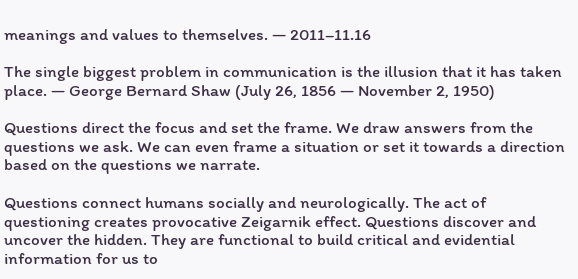meanings and values to themselves. — 2011–11.16

The single biggest problem in communication is the illusion that it has taken place. — George Bernard Shaw (July 26, 1856 — November 2, 1950)

Questions direct the focus and set the frame. We draw answers from the questions we ask. We can even frame a situation or set it towards a direction based on the questions we narrate.

Questions connect humans socially and neurologically. The act of questioning creates provocative Zeigarnik effect. Questions discover and uncover the hidden. They are functional to build critical and evidential information for us to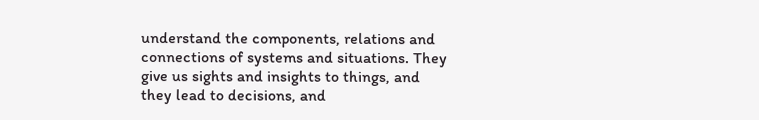understand the components, relations and connections of systems and situations. They give us sights and insights to things, and they lead to decisions, and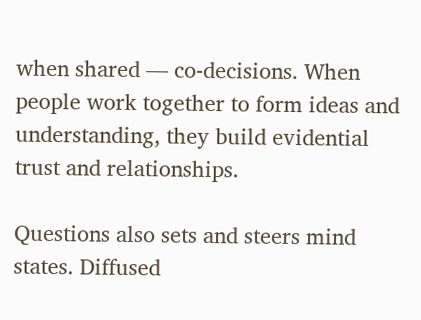when shared — co-decisions. When people work together to form ideas and understanding, they build evidential trust and relationships.

Questions also sets and steers mind states. Diffused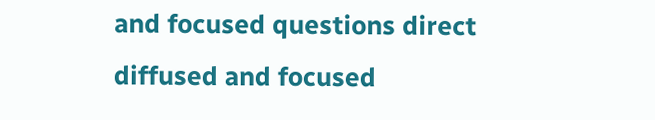and focused questions direct diffused and focused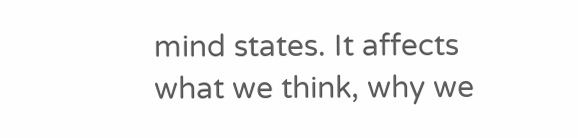mind states. It affects what we think, why we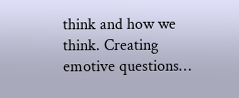think and how we think. Creating emotive questions…